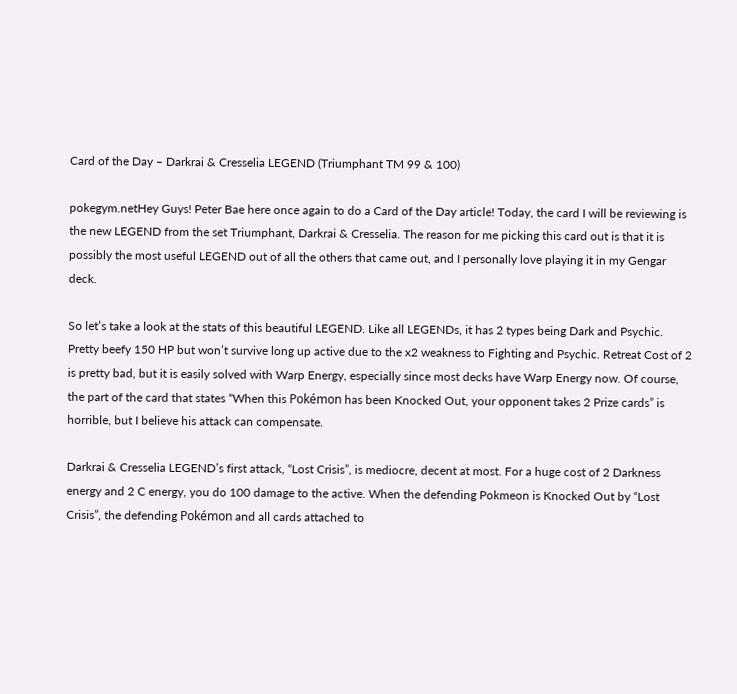Card of the Day – Darkrai & Cresselia LEGEND (Triumphant TM 99 & 100)

pokegym.netHey Guys! Peter Bae here once again to do a Card of the Day article! Today, the card I will be reviewing is the new LEGEND from the set Triumphant, Darkrai & Cresselia. The reason for me picking this card out is that it is possibly the most useful LEGEND out of all the others that came out, and I personally love playing it in my Gengar deck.

So let’s take a look at the stats of this beautiful LEGEND. Like all LEGENDs, it has 2 types being Dark and Psychic. Pretty beefy 150 HP but won’t survive long up active due to the x2 weakness to Fighting and Psychic. Retreat Cost of 2 is pretty bad, but it is easily solved with Warp Energy, especially since most decks have Warp Energy now. Of course, the part of the card that states “When this Pokémon has been Knocked Out, your opponent takes 2 Prize cards” is horrible, but I believe his attack can compensate.

Darkrai & Cresselia LEGEND’s first attack, “Lost Crisis”, is mediocre, decent at most. For a huge cost of 2 Darkness energy and 2 C energy, you do 100 damage to the active. When the defending Pokmeon is Knocked Out by “Lost Crisis”, the defending Pokémon and all cards attached to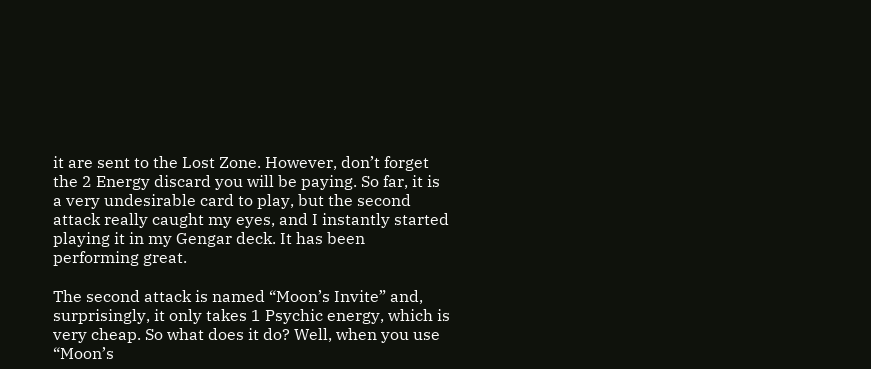it are sent to the Lost Zone. However, don’t forget the 2 Energy discard you will be paying. So far, it is a very undesirable card to play, but the second attack really caught my eyes, and I instantly started playing it in my Gengar deck. It has been performing great.

The second attack is named “Moon’s Invite” and, surprisingly, it only takes 1 Psychic energy, which is very cheap. So what does it do? Well, when you use “Moon’s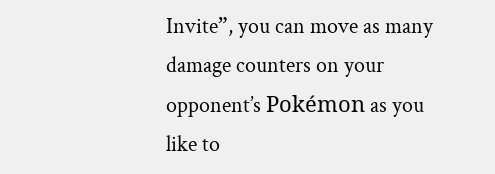Invite”, you can move as many damage counters on your opponent’s Pokémon as you like to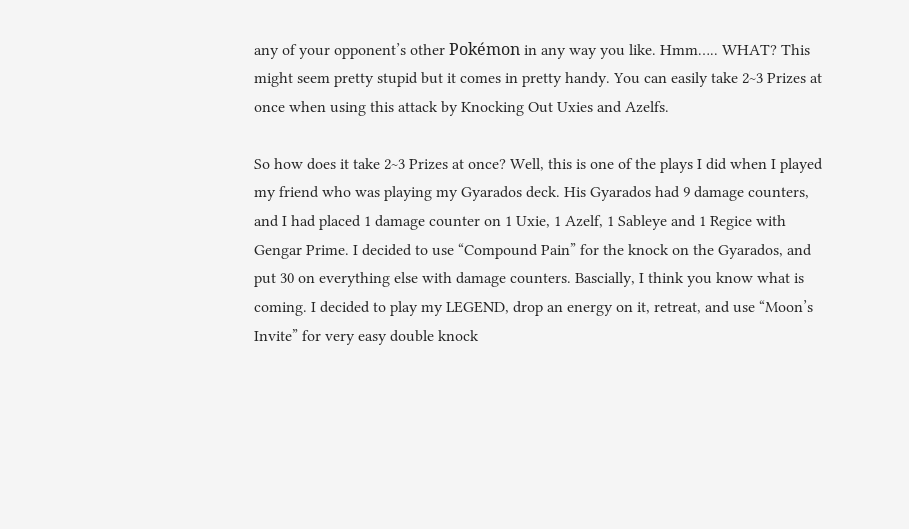any of your opponent’s other Pokémon in any way you like. Hmm….. WHAT? This might seem pretty stupid but it comes in pretty handy. You can easily take 2~3 Prizes at once when using this attack by Knocking Out Uxies and Azelfs.

So how does it take 2~3 Prizes at once? Well, this is one of the plays I did when I played my friend who was playing my Gyarados deck. His Gyarados had 9 damage counters, and I had placed 1 damage counter on 1 Uxie, 1 Azelf, 1 Sableye and 1 Regice with Gengar Prime. I decided to use “Compound Pain” for the knock on the Gyarados, and put 30 on everything else with damage counters. Bascially, I think you know what is coming. I decided to play my LEGEND, drop an energy on it, retreat, and use “Moon’s Invite” for very easy double knock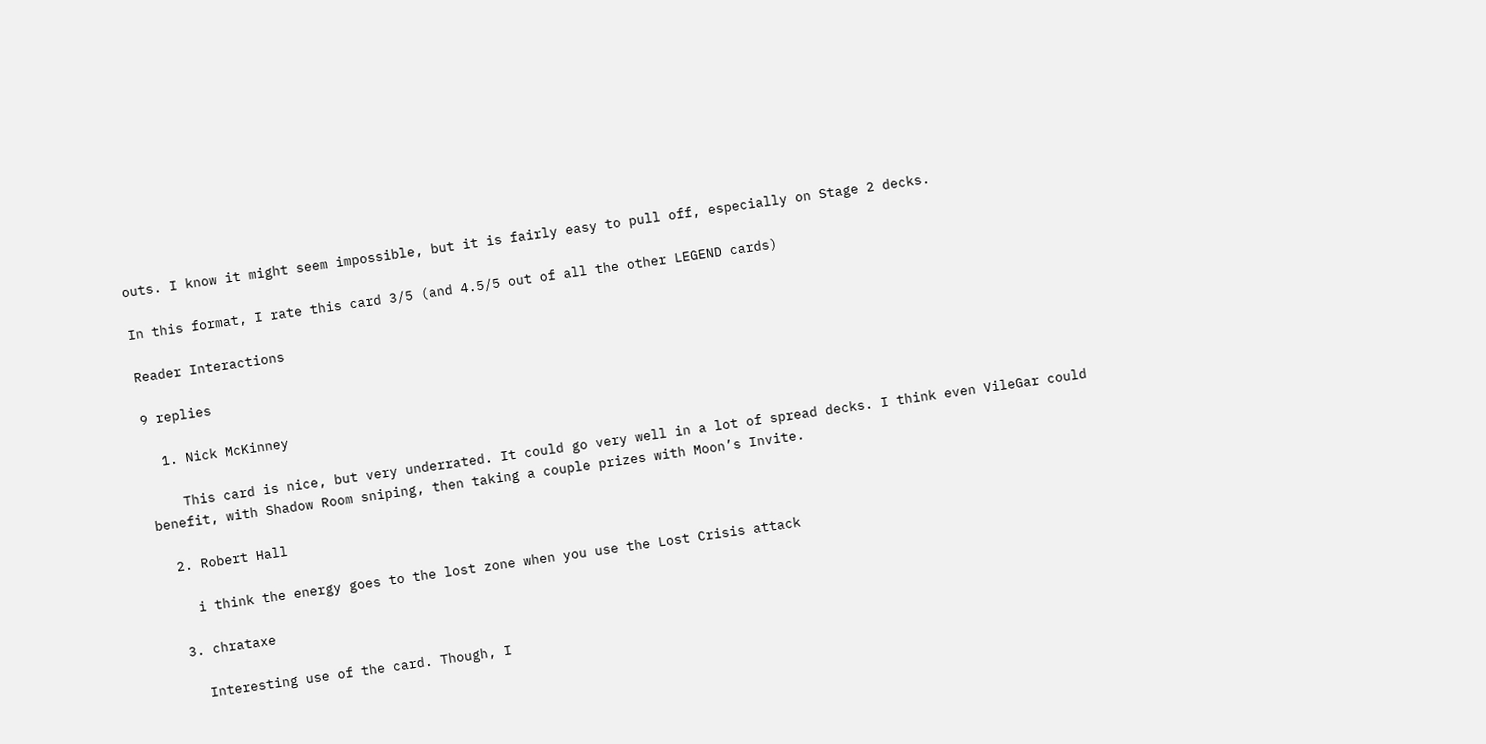outs. I know it might seem impossible, but it is fairly easy to pull off, especially on Stage 2 decks.

In this format, I rate this card 3/5 (and 4.5/5 out of all the other LEGEND cards)

Reader Interactions

9 replies

  1. Nick McKinney

    This card is nice, but very underrated. It could go very well in a lot of spread decks. I think even VileGar could benefit, with Shadow Room sniping, then taking a couple prizes with Moon’s Invite.

  2. Robert Hall

    i think the energy goes to the lost zone when you use the Lost Crisis attack

  3. chrataxe

    Interesting use of the card. Though, I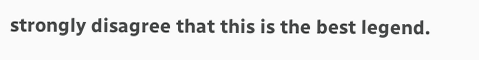strongly disagree that this is the best legend.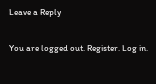Leave a Reply

You are logged out. Register. Log in.